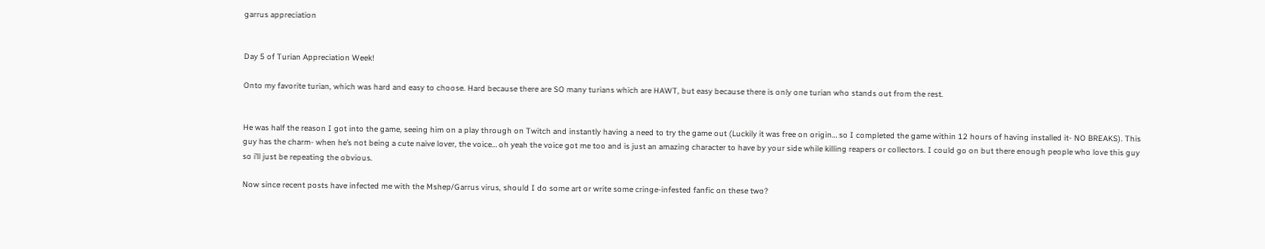garrus appreciation


Day 5 of Turian Appreciation Week!

Onto my favorite turian, which was hard and easy to choose. Hard because there are SO many turians which are HAWT, but easy because there is only one turian who stands out from the rest.


He was half the reason I got into the game, seeing him on a play through on Twitch and instantly having a need to try the game out (Luckily it was free on origin… so I completed the game within 12 hours of having installed it- NO BREAKS). This guy has the charm- when he’s not being a cute naive lover, the voice… oh yeah the voice got me too and is just an amazing character to have by your side while killing reapers or collectors. I could go on but there enough people who love this guy so i’ll just be repeating the obvious.

Now since recent posts have infected me with the Mshep/Garrus virus, should I do some art or write some cringe-infested fanfic on these two?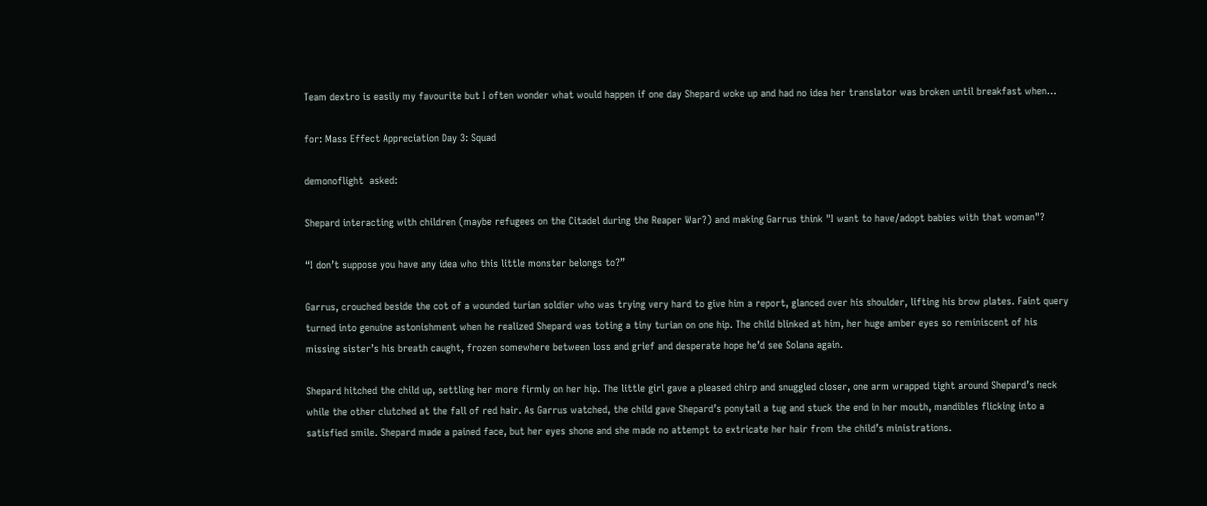Team dextro is easily my favourite but I often wonder what would happen if one day Shepard woke up and had no idea her translator was broken until breakfast when…

for: Mass Effect Appreciation Day 3: Squad

demonoflight  asked:

Shepard interacting with children (maybe refugees on the Citadel during the Reaper War?) and making Garrus think "I want to have/adopt babies with that woman"?

“I don’t suppose you have any idea who this little monster belongs to?”

Garrus, crouched beside the cot of a wounded turian soldier who was trying very hard to give him a report, glanced over his shoulder, lifting his brow plates. Faint query turned into genuine astonishment when he realized Shepard was toting a tiny turian on one hip. The child blinked at him, her huge amber eyes so reminiscent of his missing sister’s his breath caught, frozen somewhere between loss and grief and desperate hope he’d see Solana again.

Shepard hitched the child up, settling her more firmly on her hip. The little girl gave a pleased chirp and snuggled closer, one arm wrapped tight around Shepard’s neck while the other clutched at the fall of red hair. As Garrus watched, the child gave Shepard’s ponytail a tug and stuck the end in her mouth, mandibles flicking into a satisfied smile. Shepard made a pained face, but her eyes shone and she made no attempt to extricate her hair from the child’s ministrations.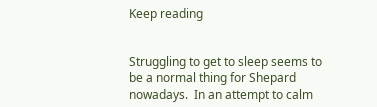Keep reading


Struggling to get to sleep seems to be a normal thing for Shepard nowadays.  In an attempt to calm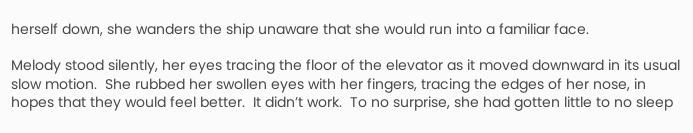herself down, she wanders the ship unaware that she would run into a familiar face.

Melody stood silently, her eyes tracing the floor of the elevator as it moved downward in its usual slow motion.  She rubbed her swollen eyes with her fingers, tracing the edges of her nose, in hopes that they would feel better.  It didn’t work.  To no surprise, she had gotten little to no sleep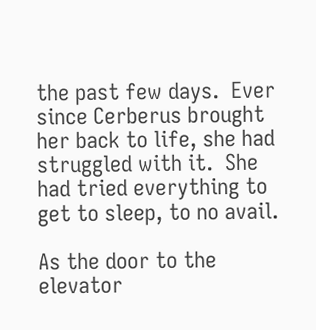the past few days.  Ever since Cerberus brought her back to life, she had struggled with it.  She had tried everything to get to sleep, to no avail.

As the door to the elevator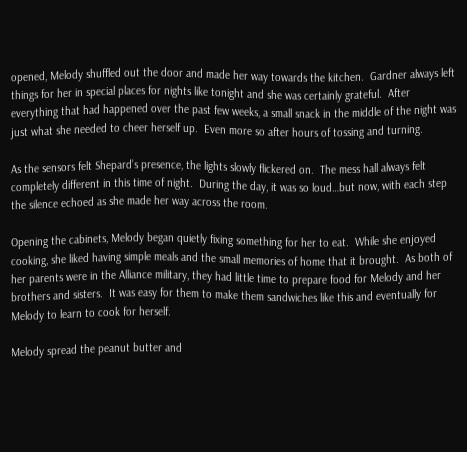opened, Melody shuffled out the door and made her way towards the kitchen.  Gardner always left things for her in special places for nights like tonight and she was certainly grateful.  After everything that had happened over the past few weeks, a small snack in the middle of the night was just what she needed to cheer herself up.  Even more so after hours of tossing and turning.

As the sensors felt Shepard’s presence, the lights slowly flickered on.  The mess hall always felt completely different in this time of night.  During the day, it was so loud…but now, with each step the silence echoed as she made her way across the room.

Opening the cabinets, Melody began quietly fixing something for her to eat.  While she enjoyed cooking, she liked having simple meals and the small memories of home that it brought.  As both of her parents were in the Alliance military, they had little time to prepare food for Melody and her brothers and sisters.  It was easy for them to make them sandwiches like this and eventually for Melody to learn to cook for herself.

Melody spread the peanut butter and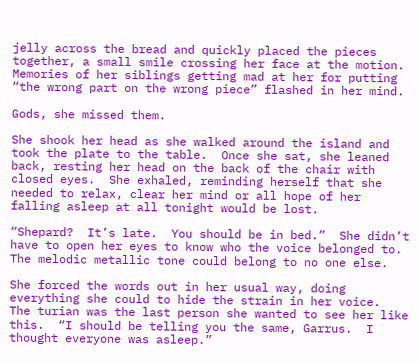jelly across the bread and quickly placed the pieces together, a small smile crossing her face at the motion.  Memories of her siblings getting mad at her for putting “the wrong part on the wrong piece” flashed in her mind.

Gods, she missed them.

She shook her head as she walked around the island and took the plate to the table.  Once she sat, she leaned back, resting her head on the back of the chair with closed eyes.  She exhaled, reminding herself that she needed to relax, clear her mind or all hope of her falling asleep at all tonight would be lost.

“Shepard?  It’s late.  You should be in bed.”  She didn’t have to open her eyes to know who the voice belonged to.  The melodic metallic tone could belong to no one else.

She forced the words out in her usual way, doing everything she could to hide the strain in her voice.  The turian was the last person she wanted to see her like this.  “I should be telling you the same, Garrus.  I thought everyone was asleep.”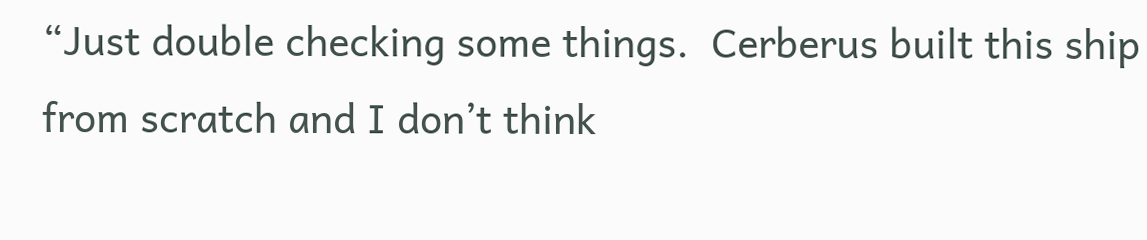“Just double checking some things.  Cerberus built this ship from scratch and I don’t think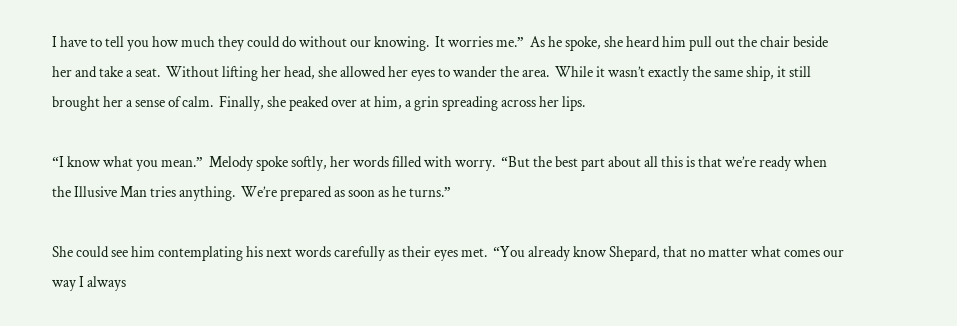I have to tell you how much they could do without our knowing.  It worries me.”  As he spoke, she heard him pull out the chair beside her and take a seat.  Without lifting her head, she allowed her eyes to wander the area.  While it wasn’t exactly the same ship, it still brought her a sense of calm.  Finally, she peaked over at him, a grin spreading across her lips.

“I know what you mean.”  Melody spoke softly, her words filled with worry.  “But the best part about all this is that we’re ready when the Illusive Man tries anything.  We’re prepared as soon as he turns.”

She could see him contemplating his next words carefully as their eyes met.  “You already know Shepard, that no matter what comes our way I always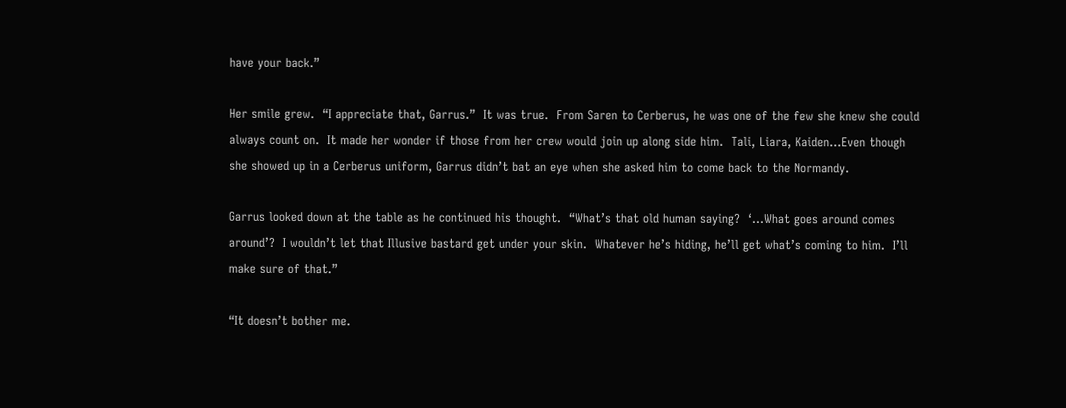have your back.”

Her smile grew.  “I appreciate that, Garrus.”  It was true.  From Saren to Cerberus, he was one of the few she knew she could always count on.  It made her wonder if those from her crew would join up along side him.  Tali, Liara, Kaiden…Even though she showed up in a Cerberus uniform, Garrus didn’t bat an eye when she asked him to come back to the Normandy.

Garrus looked down at the table as he continued his thought.  “What’s that old human saying?  ‘…What goes around comes around’?  I wouldn’t let that Illusive bastard get under your skin.  Whatever he’s hiding, he’ll get what’s coming to him.  I’ll make sure of that.”

“It doesn’t bother me.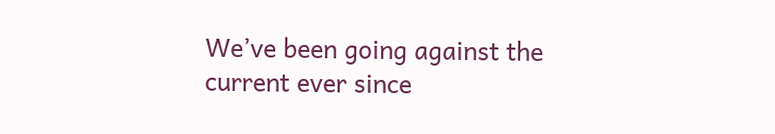We’ve been going against the current ever since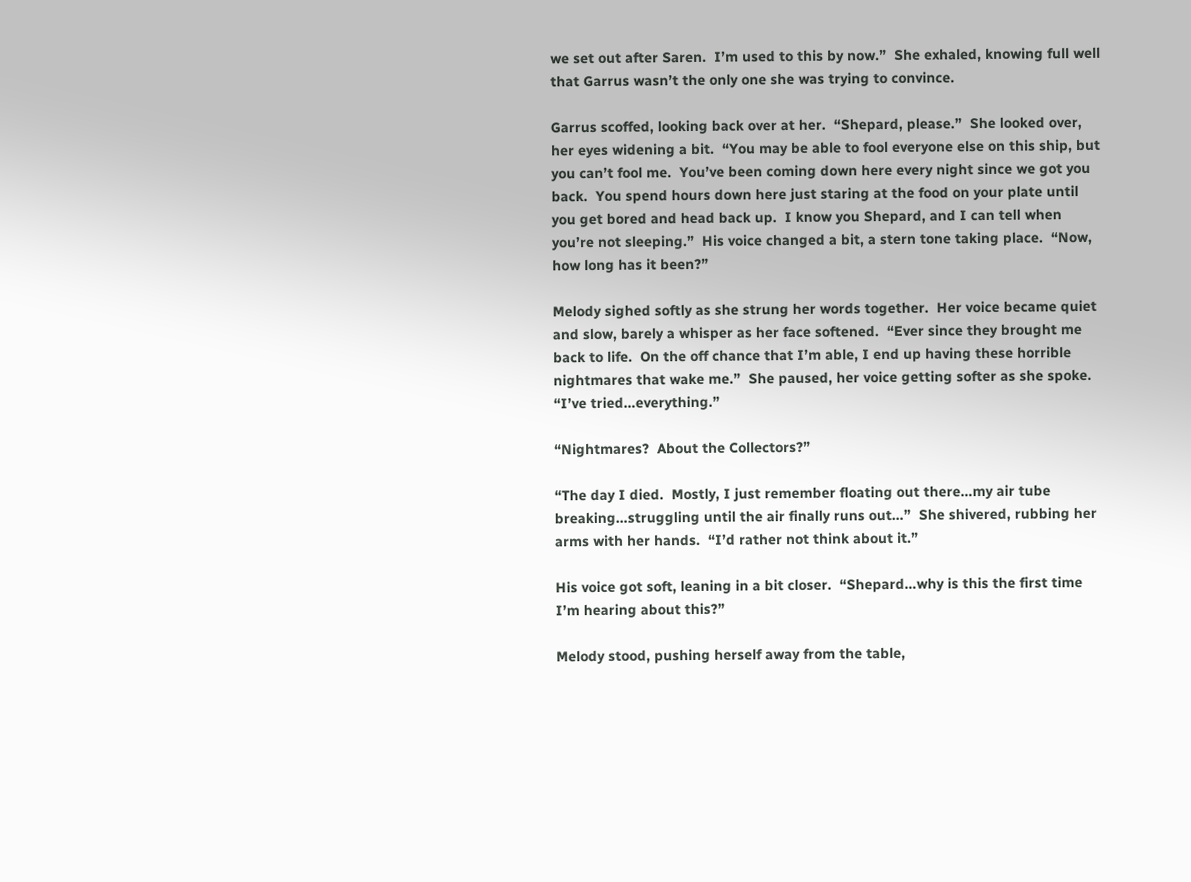we set out after Saren.  I’m used to this by now.”  She exhaled, knowing full well that Garrus wasn’t the only one she was trying to convince.

Garrus scoffed, looking back over at her.  “Shepard, please.”  She looked over, her eyes widening a bit.  “You may be able to fool everyone else on this ship, but you can’t fool me.  You’ve been coming down here every night since we got you back.  You spend hours down here just staring at the food on your plate until you get bored and head back up.  I know you Shepard, and I can tell when you’re not sleeping.”  His voice changed a bit, a stern tone taking place.  “Now, how long has it been?”

Melody sighed softly as she strung her words together.  Her voice became quiet and slow, barely a whisper as her face softened.  “Ever since they brought me back to life.  On the off chance that I’m able, I end up having these horrible nightmares that wake me.”  She paused, her voice getting softer as she spoke.  “I’ve tried…everything.”

“Nightmares?  About the Collectors?”

“The day I died.  Mostly, I just remember floating out there…my air tube breaking…struggling until the air finally runs out…”  She shivered, rubbing her arms with her hands.  “I’d rather not think about it.”

His voice got soft, leaning in a bit closer.  “Shepard…why is this the first time I’m hearing about this?”

Melody stood, pushing herself away from the table,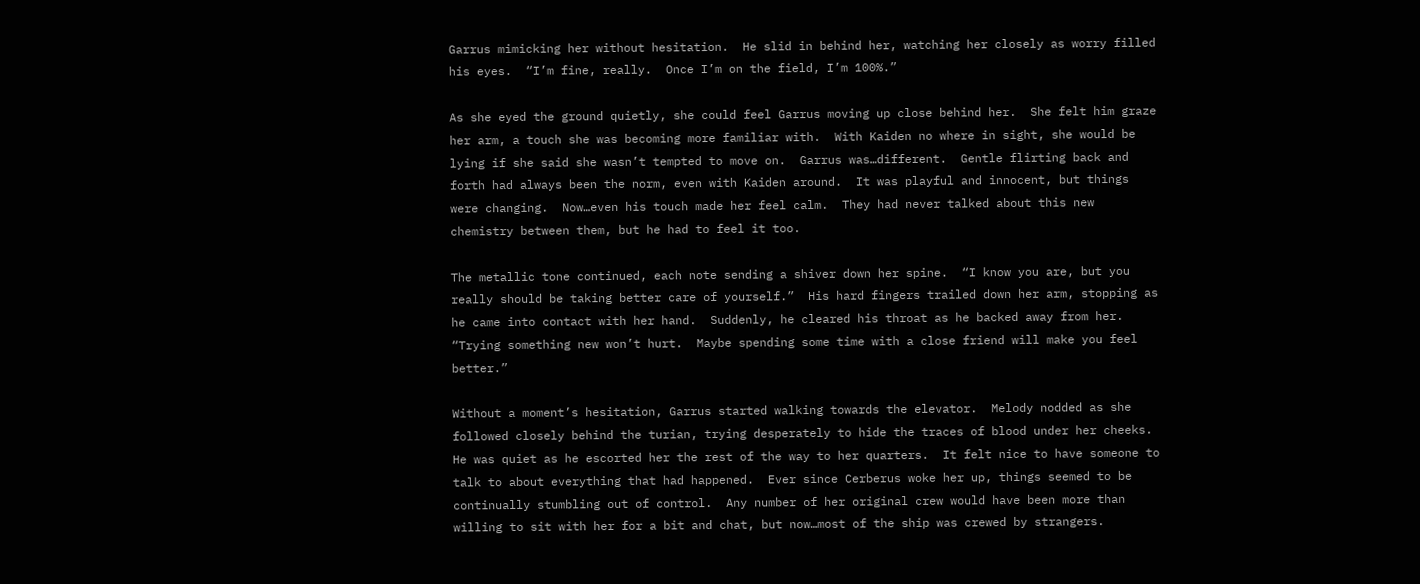Garrus mimicking her without hesitation.  He slid in behind her, watching her closely as worry filled his eyes.  “I’m fine, really.  Once I’m on the field, I’m 100%.”

As she eyed the ground quietly, she could feel Garrus moving up close behind her.  She felt him graze her arm, a touch she was becoming more familiar with.  With Kaiden no where in sight, she would be lying if she said she wasn’t tempted to move on.  Garrus was…different.  Gentle flirting back and forth had always been the norm, even with Kaiden around.  It was playful and innocent, but things were changing.  Now…even his touch made her feel calm.  They had never talked about this new chemistry between them, but he had to feel it too.

The metallic tone continued, each note sending a shiver down her spine.  “I know you are, but you really should be taking better care of yourself.”  His hard fingers trailed down her arm, stopping as he came into contact with her hand.  Suddenly, he cleared his throat as he backed away from her.  “Trying something new won’t hurt.  Maybe spending some time with a close friend will make you feel better.”

Without a moment’s hesitation, Garrus started walking towards the elevator.  Melody nodded as she followed closely behind the turian, trying desperately to hide the traces of blood under her cheeks.  He was quiet as he escorted her the rest of the way to her quarters.  It felt nice to have someone to talk to about everything that had happened.  Ever since Cerberus woke her up, things seemed to be continually stumbling out of control.  Any number of her original crew would have been more than willing to sit with her for a bit and chat, but now…most of the ship was crewed by strangers.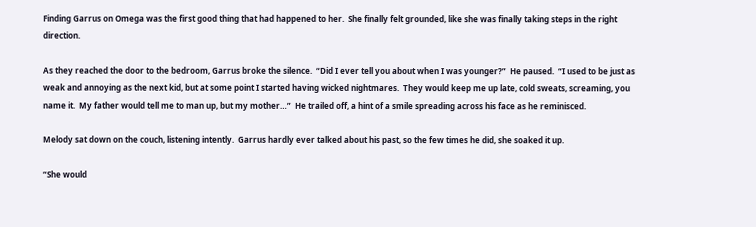Finding Garrus on Omega was the first good thing that had happened to her.  She finally felt grounded, like she was finally taking steps in the right direction.

As they reached the door to the bedroom, Garrus broke the silence.  “Did I ever tell you about when I was younger?”  He paused.  “I used to be just as weak and annoying as the next kid, but at some point I started having wicked nightmares.  They would keep me up late, cold sweats, screaming, you name it.  My father would tell me to man up, but my mother…”  He trailed off, a hint of a smile spreading across his face as he reminisced.

Melody sat down on the couch, listening intently.  Garrus hardly ever talked about his past, so the few times he did, she soaked it up.

“She would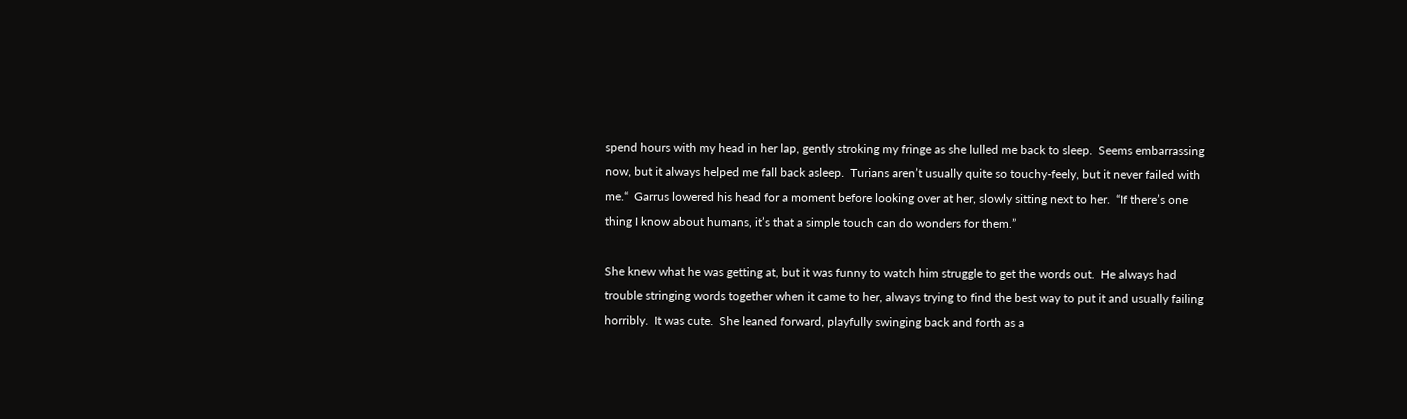spend hours with my head in her lap, gently stroking my fringe as she lulled me back to sleep.  Seems embarrassing now, but it always helped me fall back asleep.  Turians aren’t usually quite so touchy-feely, but it never failed with me.“  Garrus lowered his head for a moment before looking over at her, slowly sitting next to her.  “If there’s one thing I know about humans, it’s that a simple touch can do wonders for them.”

She knew what he was getting at, but it was funny to watch him struggle to get the words out.  He always had trouble stringing words together when it came to her, always trying to find the best way to put it and usually failing horribly.  It was cute.  She leaned forward, playfully swinging back and forth as a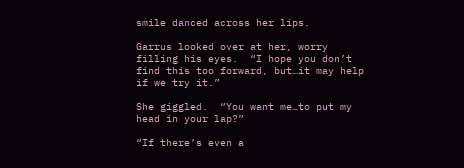smile danced across her lips.

Garrus looked over at her, worry filling his eyes.  “I hope you don’t find this too forward, but…it may help if we try it.”

She giggled.  “You want me…to put my head in your lap?”

“If there’s even a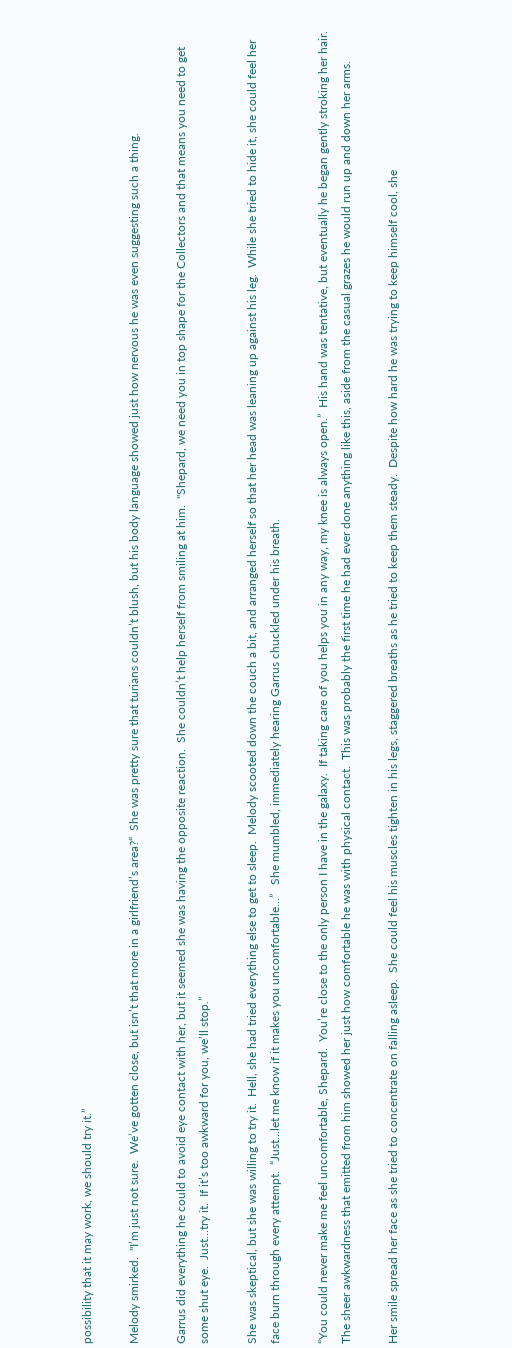possibility that it may work, we should try it.”

Melody smirked.  "I’m just not sure.  We’ve gotten close, but isn’t that more in a girlfriend’s area?“  She was pretty sure that turians couldn’t blush, but his body language showed just how nervous he was even suggesting such a thing.

Garrus did everything he could to avoid eye contact with her, but it seemed she was having the opposite reaction.  She couldn’t help herself from smiling at him.  "Shepard, we need you in top shape for the Collectors and that means you need to get some shut eye.  Just…try it.  If it’s too awkward for you, we’ll stop.”

She was skeptical, but she was willing to try it.  Hell, she had tried everything else to get to sleep.  Melody scooted down the couch a bit, and arranged herself so that her head was leaning up against his leg.  While she tried to hide it, she could feel her face burn through every attempt.  “Just…let me know if it makes you uncomfortable…”   She mumbled, immediately hearing Garrus chuckled under his breath.

“You could never make me feel uncomfortable, Shepard.  You’re close to the only person I have in the galaxy.  If taking care of you helps you in any way, my knee is always open.”  His hand was tentative, but eventually he began gently stroking her hair.  The sheer awkwardness that emitted from him showed her just how comfortable he was with physical contact.  This was probably the first time he had ever done anything like this, aside from the casual grazes he would run up and down her arms.

Her smile spread her face as she tried to concentrate on falling asleep.  She could feel his muscles tighten in his legs, staggered breaths as he tried to keep them steady.  Despite how hard he was trying to keep himself cool, she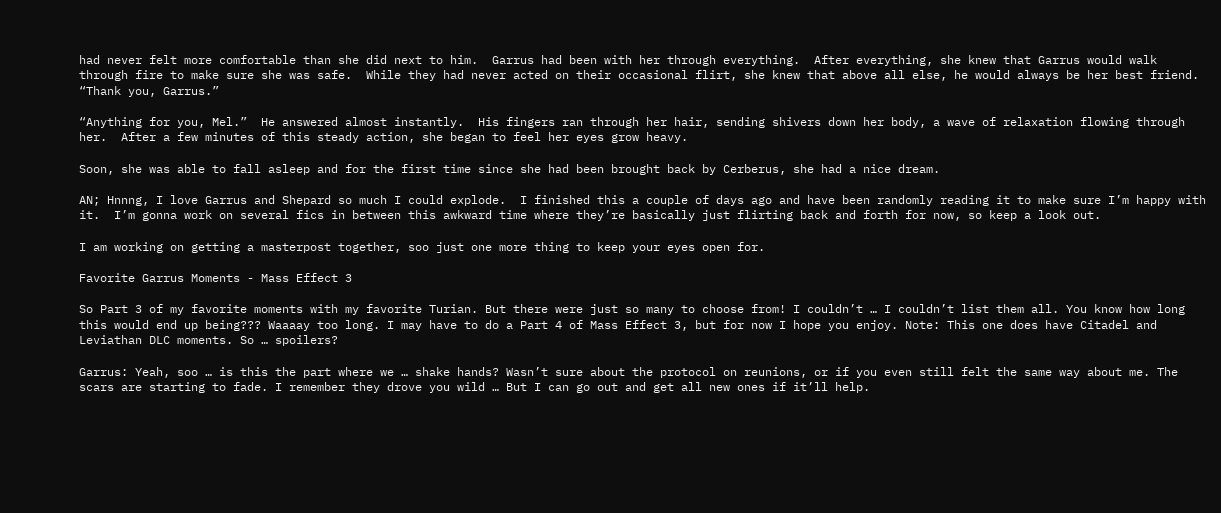had never felt more comfortable than she did next to him.  Garrus had been with her through everything.  After everything, she knew that Garrus would walk through fire to make sure she was safe.  While they had never acted on their occasional flirt, she knew that above all else, he would always be her best friend.  “Thank you, Garrus.”

“Anything for you, Mel.”  He answered almost instantly.  His fingers ran through her hair, sending shivers down her body, a wave of relaxation flowing through her.  After a few minutes of this steady action, she began to feel her eyes grow heavy.

Soon, she was able to fall asleep and for the first time since she had been brought back by Cerberus, she had a nice dream.

AN; Hnnng, I love Garrus and Shepard so much I could explode.  I finished this a couple of days ago and have been randomly reading it to make sure I’m happy with it.  I’m gonna work on several fics in between this awkward time where they’re basically just flirting back and forth for now, so keep a look out.

I am working on getting a masterpost together, soo just one more thing to keep your eyes open for.

Favorite Garrus Moments - Mass Effect 3

So Part 3 of my favorite moments with my favorite Turian. But there were just so many to choose from! I couldn’t … I couldn’t list them all. You know how long this would end up being??? Waaaay too long. I may have to do a Part 4 of Mass Effect 3, but for now I hope you enjoy. Note: This one does have Citadel and Leviathan DLC moments. So … spoilers?

Garrus: Yeah, soo … is this the part where we … shake hands? Wasn’t sure about the protocol on reunions, or if you even still felt the same way about me. The scars are starting to fade. I remember they drove you wild … But I can go out and get all new ones if it’ll help.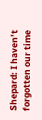Shepard: I haven’t forgotten our time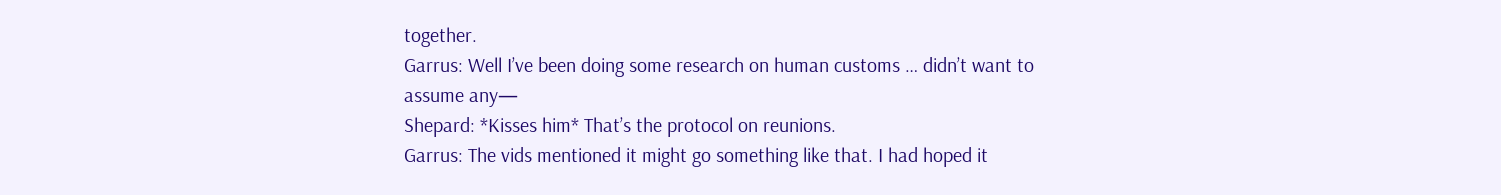together.
Garrus: Well I’ve been doing some research on human customs … didn’t want to assume any—
Shepard: *Kisses him* That’s the protocol on reunions.
Garrus: The vids mentioned it might go something like that. I had hoped it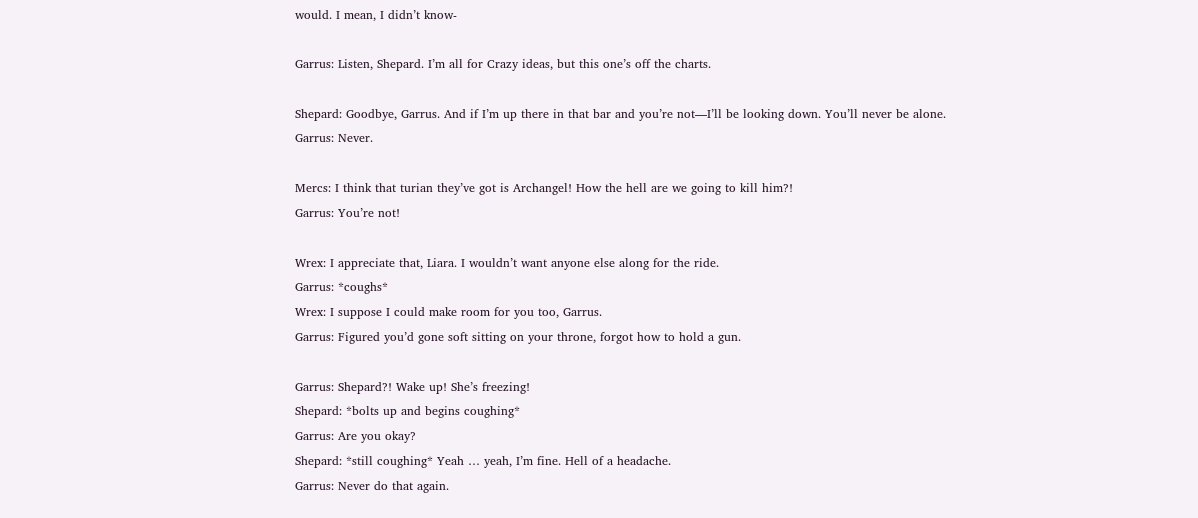would. I mean, I didn’t know-

Garrus: Listen, Shepard. I’m all for Crazy ideas, but this one’s off the charts.

Shepard: Goodbye, Garrus. And if I’m up there in that bar and you’re not—I’ll be looking down. You’ll never be alone.
Garrus: Never.

Mercs: I think that turian they’ve got is Archangel! How the hell are we going to kill him?!
Garrus: You’re not!

Wrex: I appreciate that, Liara. I wouldn’t want anyone else along for the ride.
Garrus: *coughs*
Wrex: I suppose I could make room for you too, Garrus.
Garrus: Figured you’d gone soft sitting on your throne, forgot how to hold a gun.

Garrus: Shepard?! Wake up! She’s freezing!
Shepard: *bolts up and begins coughing*
Garrus: Are you okay?
Shepard: *still coughing* Yeah … yeah, I’m fine. Hell of a headache.
Garrus: Never do that again.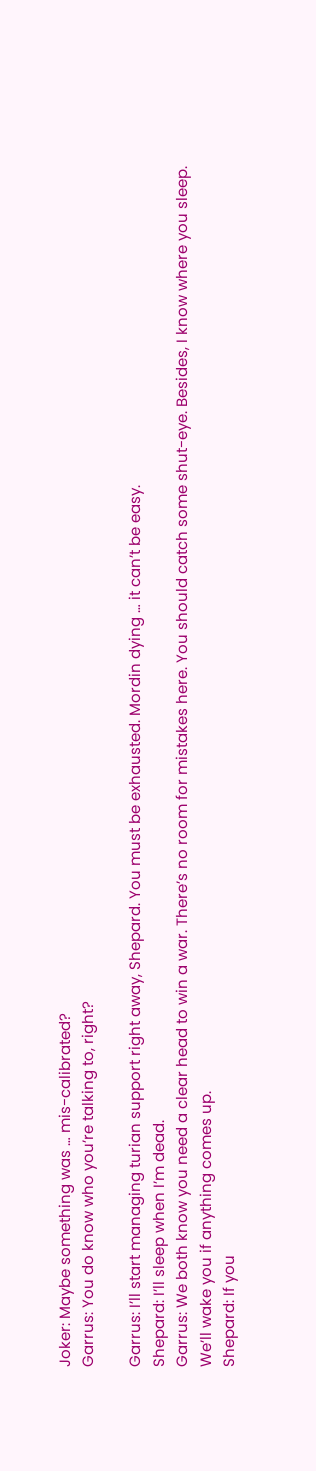Joker: Maybe something was … mis-calibrated?
Garrus: You do know who you’re talking to, right?

Garrus: I’ll start managing turian support right away, Shepard. You must be exhausted. Mordin dying … it can’t be easy.
Shepard: I’ll sleep when I’m dead.
Garrus: We both know you need a clear head to win a war. There’s no room for mistakes here. You should catch some shut-eye. Besides, I know where you sleep. We’ll wake you if anything comes up.
Shepard: If you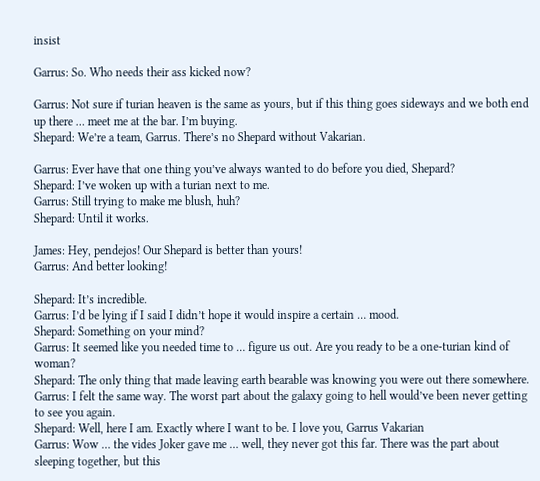insist

Garrus: So. Who needs their ass kicked now?

Garrus: Not sure if turian heaven is the same as yours, but if this thing goes sideways and we both end up there … meet me at the bar. I’m buying.
Shepard: We’re a team, Garrus. There’s no Shepard without Vakarian.

Garrus: Ever have that one thing you’ve always wanted to do before you died, Shepard?
Shepard: I’ve woken up with a turian next to me.
Garrus: Still trying to make me blush, huh?
Shepard: Until it works.

James: Hey, pendejos! Our Shepard is better than yours!
Garrus: And better looking!

Shepard: It’s incredible.
Garrus: I’d be lying if I said I didn’t hope it would inspire a certain … mood.
Shepard: Something on your mind?
Garrus: It seemed like you needed time to … figure us out. Are you ready to be a one-turian kind of woman?
Shepard: The only thing that made leaving earth bearable was knowing you were out there somewhere.
Garrus: I felt the same way. The worst part about the galaxy going to hell would’ve been never getting to see you again.
Shepard: Well, here I am. Exactly where I want to be. I love you, Garrus Vakarian
Garrus: Wow … the vides Joker gave me … well, they never got this far. There was the part about sleeping together, but this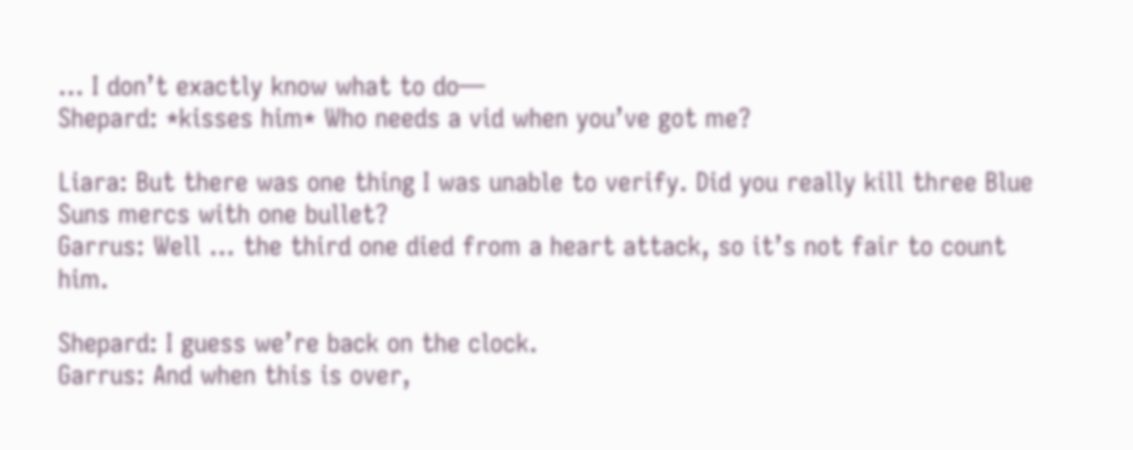… I don’t exactly know what to do—
Shepard: *kisses him* Who needs a vid when you’ve got me?

Liara: But there was one thing I was unable to verify. Did you really kill three Blue Suns mercs with one bullet?
Garrus: Well … the third one died from a heart attack, so it’s not fair to count him.

Shepard: I guess we’re back on the clock.
Garrus: And when this is over,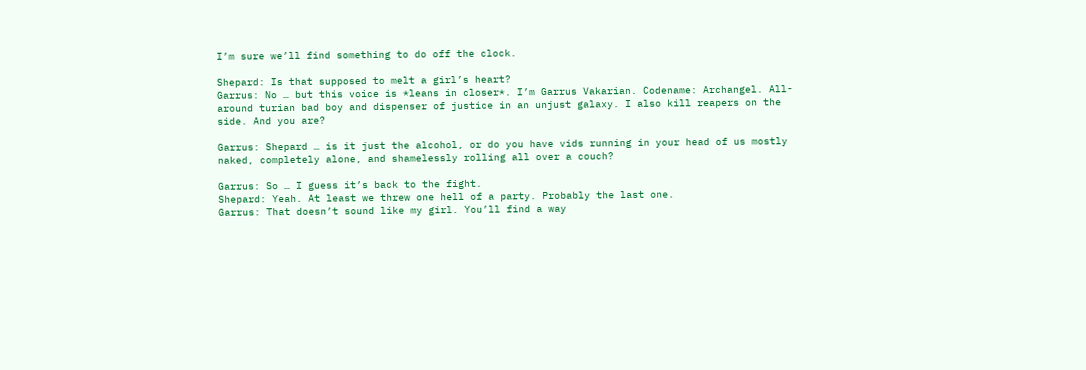I’m sure we’ll find something to do off the clock.

Shepard: Is that supposed to melt a girl’s heart?
Garrus: No … but this voice is *leans in closer*. I’m Garrus Vakarian. Codename: Archangel. All-around turian bad boy and dispenser of justice in an unjust galaxy. I also kill reapers on the side. And you are?

Garrus: Shepard … is it just the alcohol, or do you have vids running in your head of us mostly naked, completely alone, and shamelessly rolling all over a couch?

Garrus: So … I guess it’s back to the fight.
Shepard: Yeah. At least we threw one hell of a party. Probably the last one.
Garrus: That doesn’t sound like my girl. You’ll find a way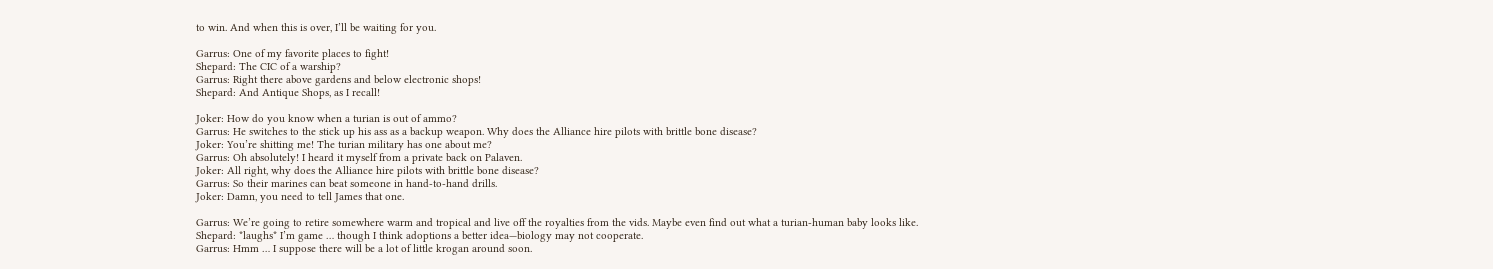to win. And when this is over, I’ll be waiting for you.

Garrus: One of my favorite places to fight!
Shepard: The CIC of a warship?
Garrus: Right there above gardens and below electronic shops!
Shepard: And Antique Shops, as I recall!

Joker: How do you know when a turian is out of ammo?
Garrus: He switches to the stick up his ass as a backup weapon. Why does the Alliance hire pilots with brittle bone disease?
Joker: You’re shitting me! The turian military has one about me?
Garrus: Oh absolutely! I heard it myself from a private back on Palaven.
Joker: All right, why does the Alliance hire pilots with brittle bone disease?
Garrus: So their marines can beat someone in hand-to-hand drills.
Joker: Damn, you need to tell James that one.

Garrus: We’re going to retire somewhere warm and tropical and live off the royalties from the vids. Maybe even find out what a turian-human baby looks like.
Shepard: *laughs* I’m game … though I think adoptions a better idea—biology may not cooperate.
Garrus: Hmm … I suppose there will be a lot of little krogan around soon.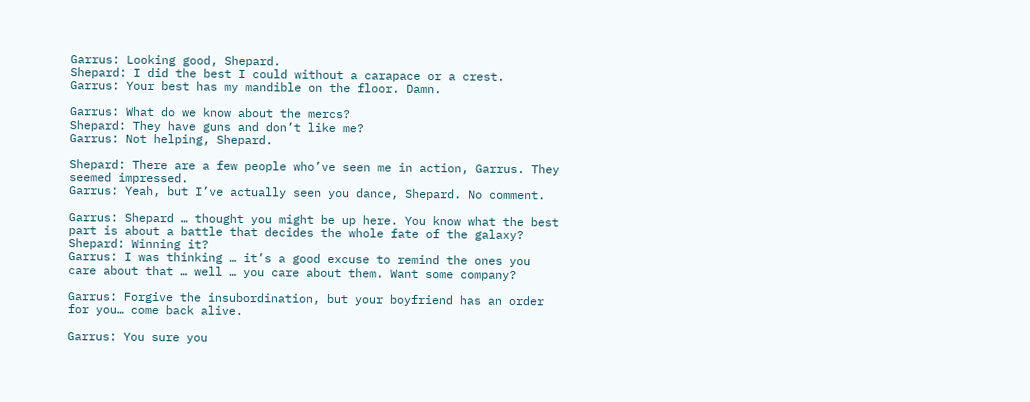Garrus: Looking good, Shepard.
Shepard: I did the best I could without a carapace or a crest.
Garrus: Your best has my mandible on the floor. Damn.

Garrus: What do we know about the mercs?
Shepard: They have guns and don’t like me?
Garrus: Not helping, Shepard.

Shepard: There are a few people who’ve seen me in action, Garrus. They seemed impressed.
Garrus: Yeah, but I’ve actually seen you dance, Shepard. No comment.

Garrus: Shepard … thought you might be up here. You know what the best part is about a battle that decides the whole fate of the galaxy?
Shepard: Winning it?
Garrus: I was thinking … it’s a good excuse to remind the ones you care about that … well … you care about them. Want some company?

Garrus: Forgive the insubordination, but your boyfriend has an order for you… come back alive.

Garrus: You sure you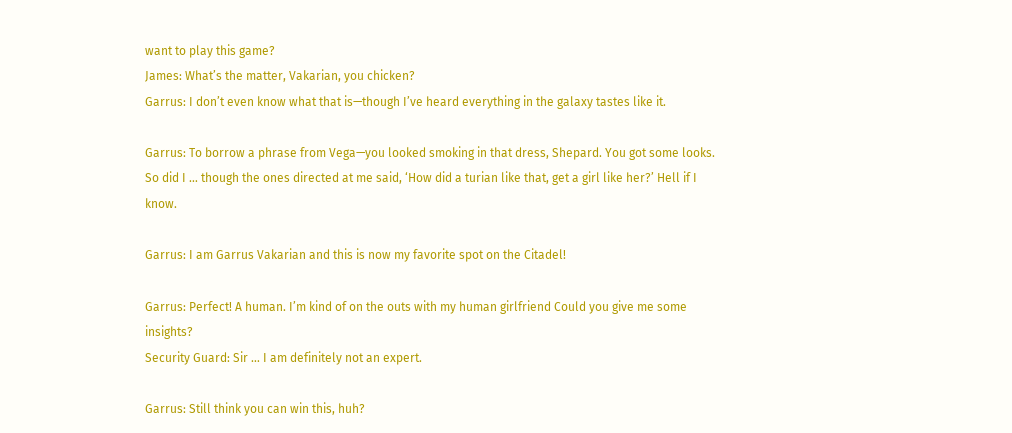want to play this game?
James: What’s the matter, Vakarian, you chicken?
Garrus: I don’t even know what that is—though I’ve heard everything in the galaxy tastes like it.

Garrus: To borrow a phrase from Vega—you looked smoking in that dress, Shepard. You got some looks. So did I … though the ones directed at me said, ‘How did a turian like that, get a girl like her?’ Hell if I know.

Garrus: I am Garrus Vakarian and this is now my favorite spot on the Citadel!

Garrus: Perfect! A human. I’m kind of on the outs with my human girlfriend Could you give me some insights?
Security Guard: Sir … I am definitely not an expert.

Garrus: Still think you can win this, huh?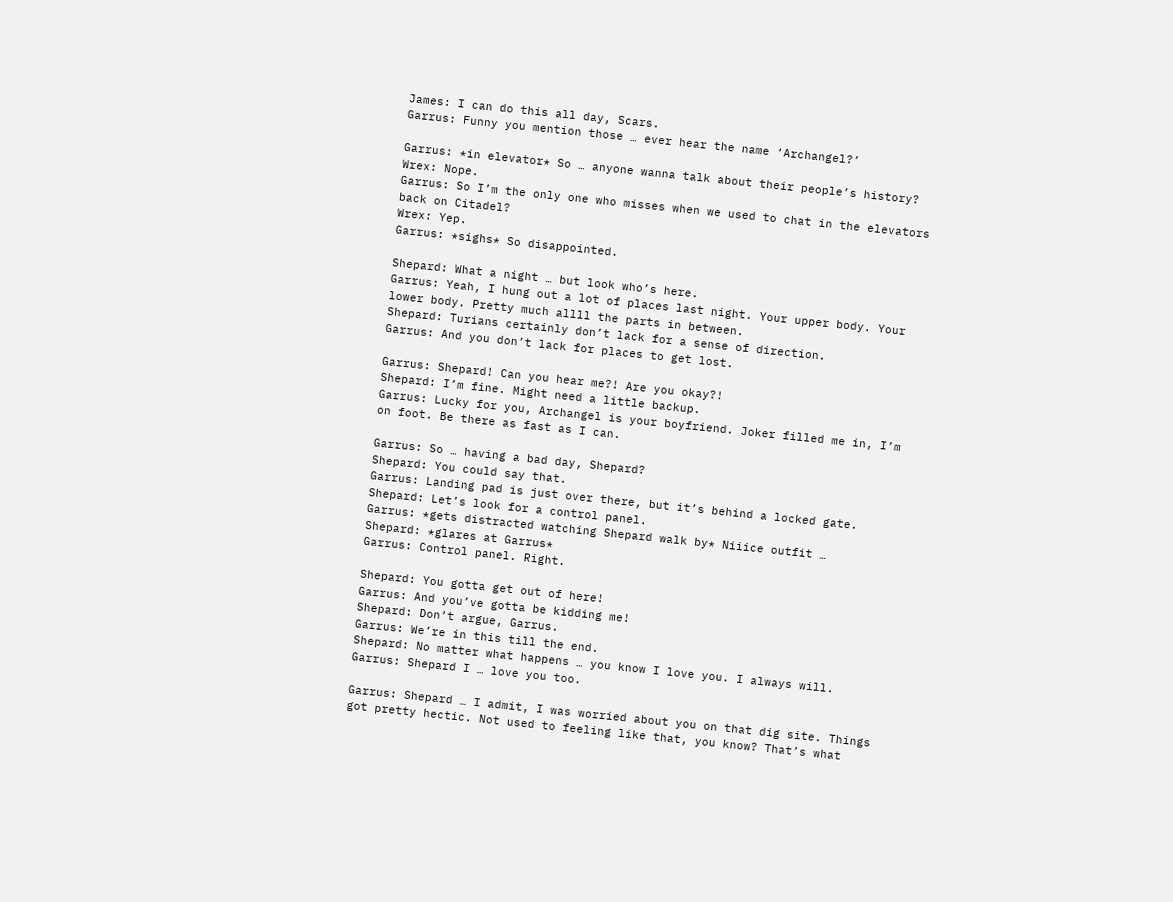James: I can do this all day, Scars.
Garrus: Funny you mention those … ever hear the name ‘Archangel?’

Garrus: *in elevator* So … anyone wanna talk about their people’s history?
Wrex: Nope.
Garrus: So I’m the only one who misses when we used to chat in the elevators back on Citadel?
Wrex: Yep.
Garrus: *sighs* So disappointed.

Shepard: What a night … but look who’s here.
Garrus: Yeah, I hung out a lot of places last night. Your upper body. Your lower body. Pretty much allll the parts in between.
Shepard: Turians certainly don’t lack for a sense of direction.
Garrus: And you don’t lack for places to get lost.

Garrus: Shepard! Can you hear me?! Are you okay?!
Shepard: I’m fine. Might need a little backup.
Garrus: Lucky for you, Archangel is your boyfriend. Joker filled me in, I’m on foot. Be there as fast as I can.

Garrus: So … having a bad day, Shepard?
Shepard: You could say that.
Garrus: Landing pad is just over there, but it’s behind a locked gate.
Shepard: Let’s look for a control panel.
Garrus: *gets distracted watching Shepard walk by* Niiice outfit …
Shepard: *glares at Garrus*
Garrus: Control panel. Right.

Shepard: You gotta get out of here!
Garrus: And you’ve gotta be kidding me!
Shepard: Don’t argue, Garrus.
Garrus: We’re in this till the end.
Shepard: No matter what happens … you know I love you. I always will.
Garrus: Shepard I … love you too.

Garrus: Shepard … I admit, I was worried about you on that dig site. Things got pretty hectic. Not used to feeling like that, you know? That’s what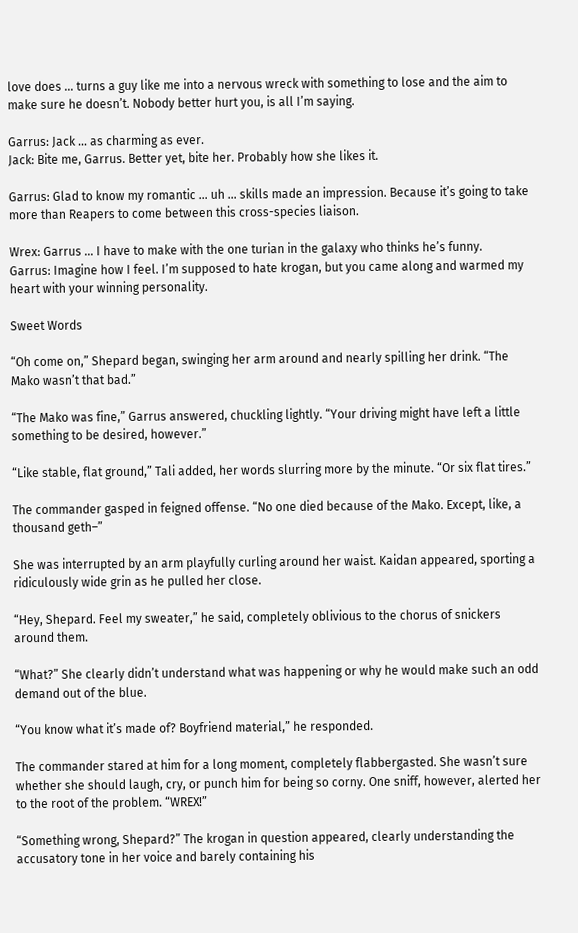love does … turns a guy like me into a nervous wreck with something to lose and the aim to make sure he doesn’t. Nobody better hurt you, is all I’m saying.

Garrus: Jack … as charming as ever.
Jack: Bite me, Garrus. Better yet, bite her. Probably how she likes it.

Garrus: Glad to know my romantic … uh … skills made an impression. Because it’s going to take more than Reapers to come between this cross-species liaison.

Wrex: Garrus … I have to make with the one turian in the galaxy who thinks he’s funny.
Garrus: Imagine how I feel. I’m supposed to hate krogan, but you came along and warmed my heart with your winning personality.

Sweet Words

“Oh come on,” Shepard began, swinging her arm around and nearly spilling her drink. “The Mako wasn’t that bad.”

“The Mako was fine,” Garrus answered, chuckling lightly. “Your driving might have left a little something to be desired, however.”

“Like stable, flat ground,” Tali added, her words slurring more by the minute. “Or six flat tires.”

The commander gasped in feigned offense. “No one died because of the Mako. Except, like, a thousand geth–”

She was interrupted by an arm playfully curling around her waist. Kaidan appeared, sporting a ridiculously wide grin as he pulled her close.

“Hey, Shepard. Feel my sweater,” he said, completely oblivious to the chorus of snickers around them.

“What?” She clearly didn’t understand what was happening or why he would make such an odd demand out of the blue.

“You know what it’s made of? Boyfriend material,” he responded.

The commander stared at him for a long moment, completely flabbergasted. She wasn’t sure whether she should laugh, cry, or punch him for being so corny. One sniff, however, alerted her to the root of the problem. “WREX!”

“Something wrong, Shepard?” The krogan in question appeared, clearly understanding the accusatory tone in her voice and barely containing his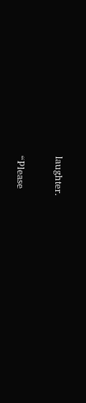laughter.

“Please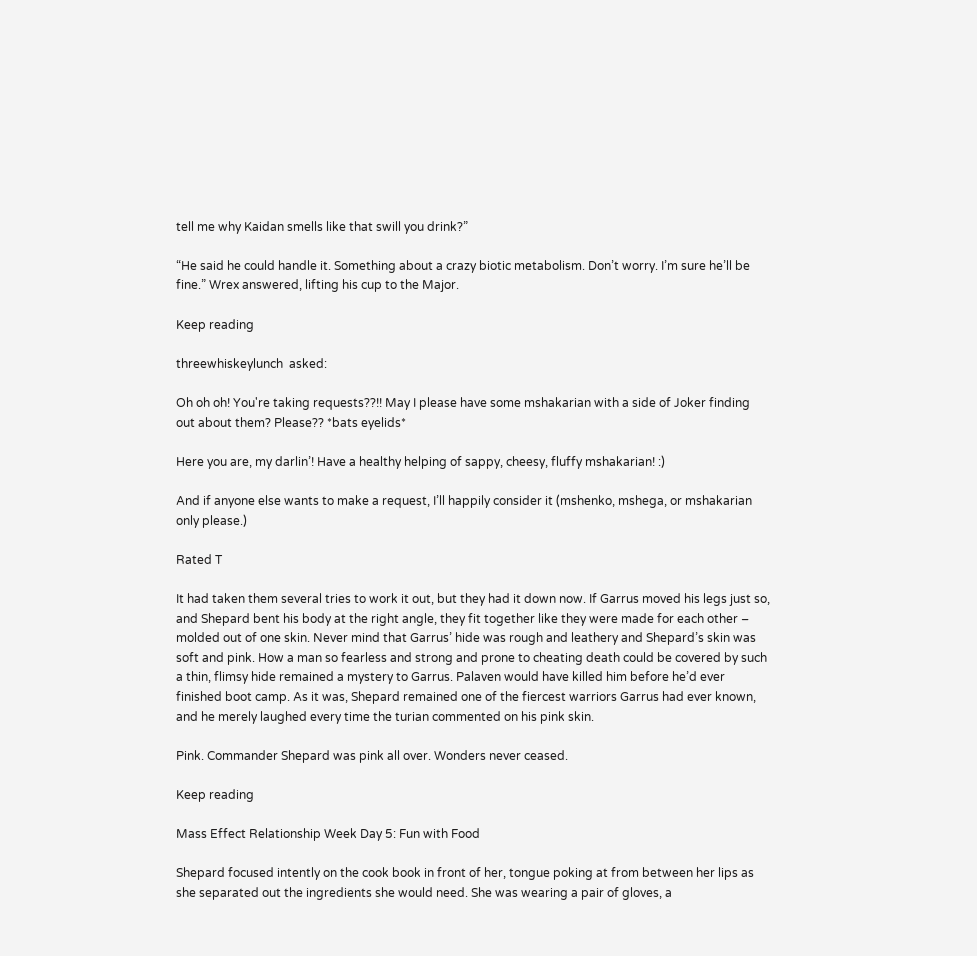tell me why Kaidan smells like that swill you drink?”

“He said he could handle it. Something about a crazy biotic metabolism. Don’t worry. I’m sure he’ll be fine.” Wrex answered, lifting his cup to the Major.

Keep reading

threewhiskeylunch  asked:

Oh oh oh! You're taking requests??!! May I please have some mshakarian with a side of Joker finding out about them? Please?? *bats eyelids*

Here you are, my darlin’! Have a healthy helping of sappy, cheesy, fluffy mshakarian! :)

And if anyone else wants to make a request, I’ll happily consider it (mshenko, mshega, or mshakarian only please.)

Rated T

It had taken them several tries to work it out, but they had it down now. If Garrus moved his legs just so, and Shepard bent his body at the right angle, they fit together like they were made for each other – molded out of one skin. Never mind that Garrus’ hide was rough and leathery and Shepard’s skin was soft and pink. How a man so fearless and strong and prone to cheating death could be covered by such a thin, flimsy hide remained a mystery to Garrus. Palaven would have killed him before he’d ever finished boot camp. As it was, Shepard remained one of the fiercest warriors Garrus had ever known, and he merely laughed every time the turian commented on his pink skin.

Pink. Commander Shepard was pink all over. Wonders never ceased.

Keep reading

Mass Effect Relationship Week Day 5: Fun with Food

Shepard focused intently on the cook book in front of her, tongue poking at from between her lips as she separated out the ingredients she would need. She was wearing a pair of gloves, a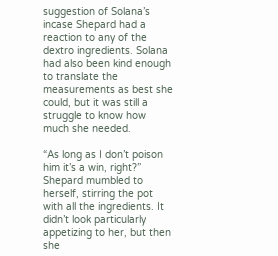suggestion of Solana’s incase Shepard had a reaction to any of the dextro ingredients. Solana had also been kind enough to translate the measurements as best she could, but it was still a struggle to know how much she needed.

“As long as I don’t poison him it’s a win, right?” Shepard mumbled to herself, stirring the pot with all the ingredients. It didn’t look particularly appetizing to her, but then she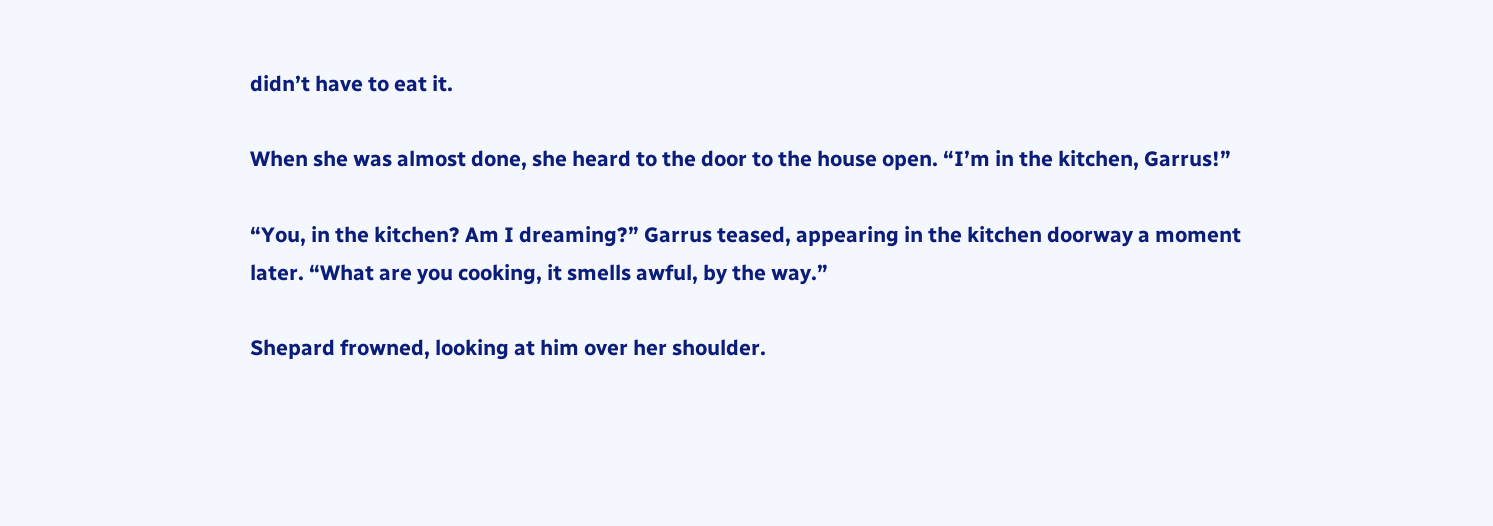didn’t have to eat it.

When she was almost done, she heard to the door to the house open. “I’m in the kitchen, Garrus!”

“You, in the kitchen? Am I dreaming?” Garrus teased, appearing in the kitchen doorway a moment later. “What are you cooking, it smells awful, by the way.”

Shepard frowned, looking at him over her shoulder.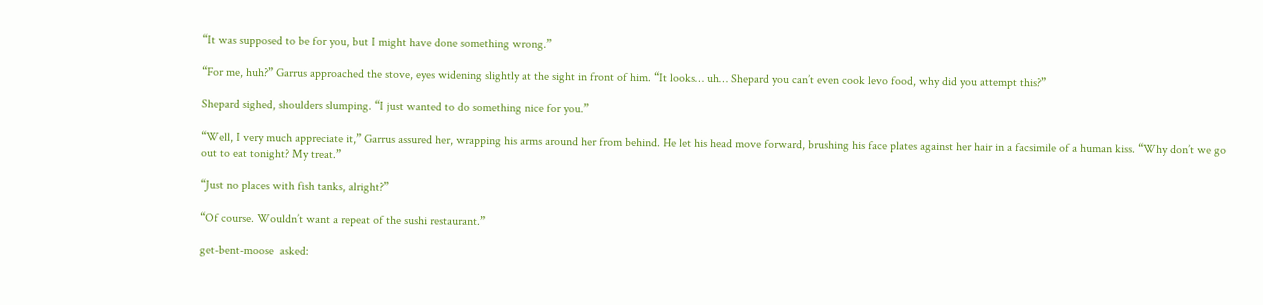“It was supposed to be for you, but I might have done something wrong.”

“For me, huh?” Garrus approached the stove, eyes widening slightly at the sight in front of him. “It looks… uh… Shepard you can’t even cook levo food, why did you attempt this?”

Shepard sighed, shoulders slumping. “I just wanted to do something nice for you.”

“Well, I very much appreciate it,” Garrus assured her, wrapping his arms around her from behind. He let his head move forward, brushing his face plates against her hair in a facsimile of a human kiss. “Why don’t we go out to eat tonight? My treat.”

“Just no places with fish tanks, alright?”

“Of course. Wouldn’t want a repeat of the sushi restaurant.”

get-bent-moose  asked: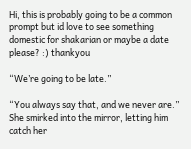Hi, this is probably going to be a common prompt but id love to see something domestic for shakarian or maybe a date please? :) thankyou

“We’re going to be late.”

“You always say that, and we never are.” She smirked into the mirror, letting him catch her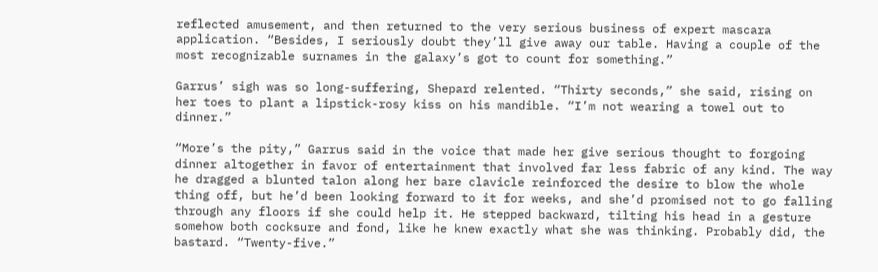reflected amusement, and then returned to the very serious business of expert mascara application. “Besides, I seriously doubt they’ll give away our table. Having a couple of the most recognizable surnames in the galaxy’s got to count for something.”

Garrus’ sigh was so long-suffering, Shepard relented. “Thirty seconds,” she said, rising on her toes to plant a lipstick-rosy kiss on his mandible. “I’m not wearing a towel out to dinner.”

“More’s the pity,” Garrus said in the voice that made her give serious thought to forgoing dinner altogether in favor of entertainment that involved far less fabric of any kind. The way he dragged a blunted talon along her bare clavicle reinforced the desire to blow the whole thing off, but he’d been looking forward to it for weeks, and she’d promised not to go falling through any floors if she could help it. He stepped backward, tilting his head in a gesture somehow both cocksure and fond, like he knew exactly what she was thinking. Probably did, the bastard. “Twenty-five.”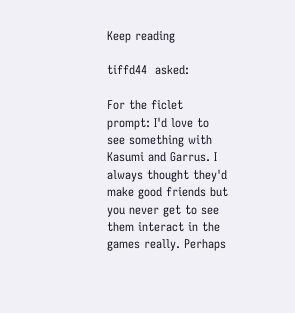Keep reading

tiffd44  asked:

For the ficlet prompt: I'd love to see something with Kasumi and Garrus. I always thought they'd make good friends but you never get to see them interact in the games really. Perhaps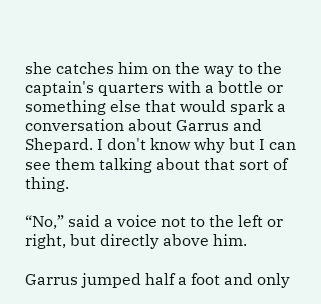she catches him on the way to the captain's quarters with a bottle or something else that would spark a conversation about Garrus and Shepard. I don't know why but I can see them talking about that sort of thing.

“No,” said a voice not to the left or right, but directly above him.

Garrus jumped half a foot and only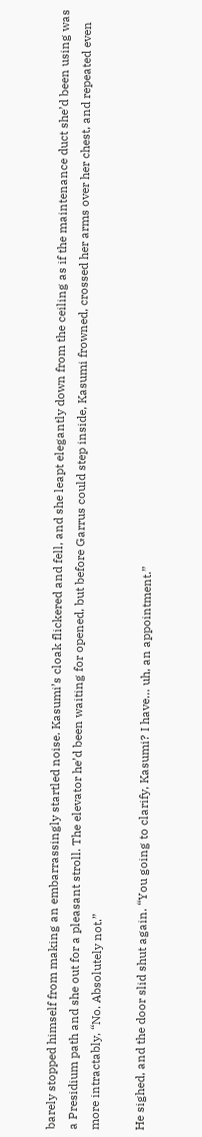barely stopped himself from making an embarrassingly startled noise. Kasumi’s cloak flickered and fell, and she leapt elegantly down from the ceiling as if the maintenance duct she’d been using was a Presidium path and she out for a pleasant stroll. The elevator he’d been waiting for opened, but before Garrus could step inside, Kasumi frowned, crossed her arms over her chest, and repeated even more intractably, “No. Absolutely not.”

He sighed, and the door slid shut again. “You going to clarify, Kasumi? I have… uh, an appointment.”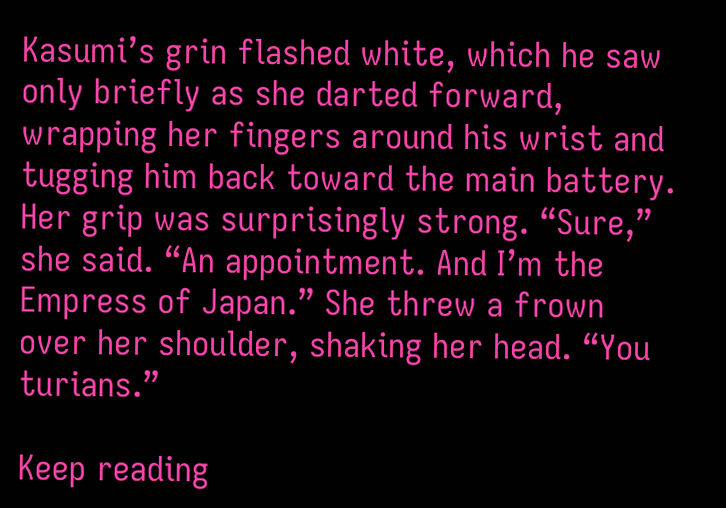Kasumi’s grin flashed white, which he saw only briefly as she darted forward, wrapping her fingers around his wrist and tugging him back toward the main battery. Her grip was surprisingly strong. “Sure,” she said. “An appointment. And I’m the Empress of Japan.” She threw a frown over her shoulder, shaking her head. “You turians.”

Keep reading